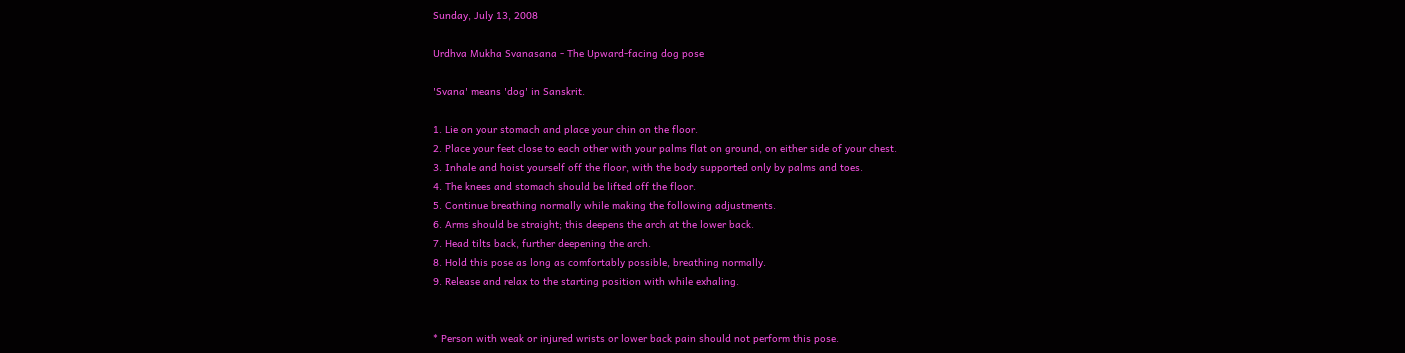Sunday, July 13, 2008

Urdhva Mukha Svanasana - The Upward-facing dog pose

'Svana' means 'dog' in Sanskrit.

1. Lie on your stomach and place your chin on the floor.
2. Place your feet close to each other with your palms flat on ground, on either side of your chest.
3. Inhale and hoist yourself off the floor, with the body supported only by palms and toes.
4. The knees and stomach should be lifted off the floor.
5. Continue breathing normally while making the following adjustments.
6. Arms should be straight; this deepens the arch at the lower back.
7. Head tilts back, further deepening the arch.
8. Hold this pose as long as comfortably possible, breathing normally.
9. Release and relax to the starting position with while exhaling.


* Person with weak or injured wrists or lower back pain should not perform this pose.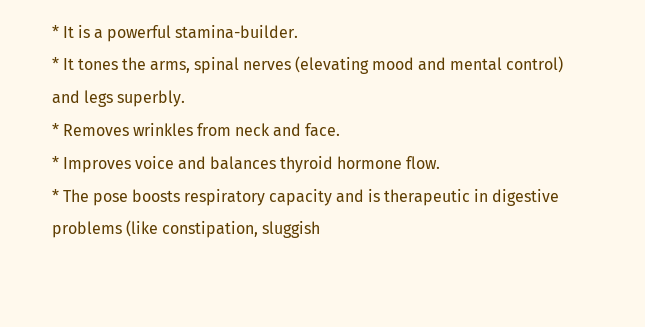* It is a powerful stamina-builder.
* It tones the arms, spinal nerves (elevating mood and mental control) and legs superbly.
* Removes wrinkles from neck and face.
* Improves voice and balances thyroid hormone flow.
* The pose boosts respiratory capacity and is therapeutic in digestive problems (like constipation, sluggish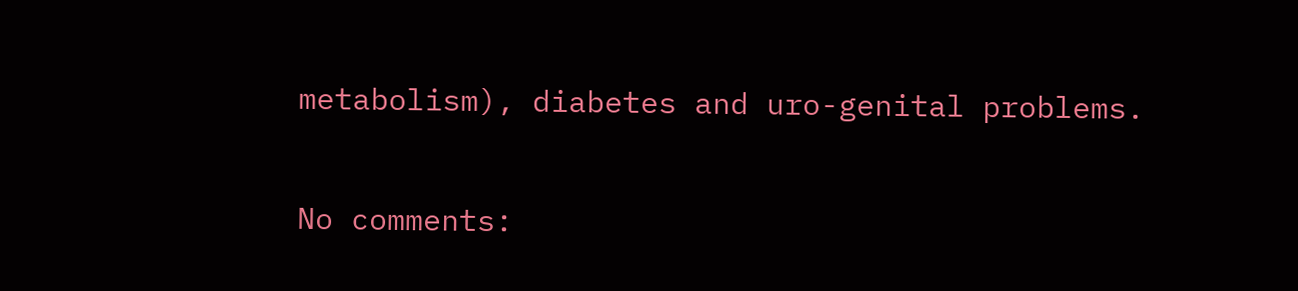metabolism), diabetes and uro-genital problems.

No comments: